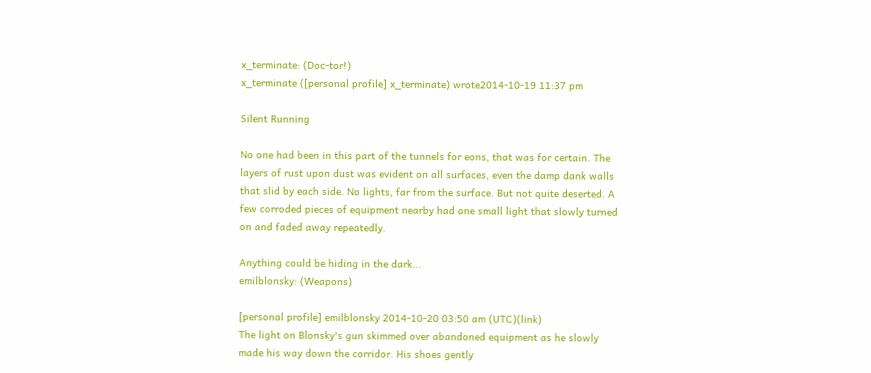x_terminate: (Doc-tor!)
x_terminate ([personal profile] x_terminate) wrote2014-10-19 11:37 pm

Silent Running

No one had been in this part of the tunnels for eons, that was for certain. The layers of rust upon dust was evident on all surfaces, even the damp dank walls that slid by each side. No lights, far from the surface. But not quite deserted. A few corroded pieces of equipment nearby had one small light that slowly turned on and faded away repeatedly.

Anything could be hiding in the dark...
emilblonsky: (Weapons)

[personal profile] emilblonsky 2014-10-20 03:50 am (UTC)(link)
The light on Blonsky's gun skimmed over abandoned equipment as he slowly made his way down the corridor. His shoes gently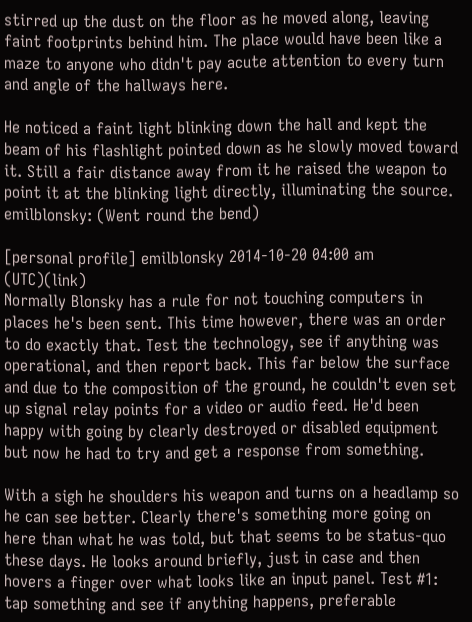stirred up the dust on the floor as he moved along, leaving faint footprints behind him. The place would have been like a maze to anyone who didn't pay acute attention to every turn and angle of the hallways here.

He noticed a faint light blinking down the hall and kept the beam of his flashlight pointed down as he slowly moved toward it. Still a fair distance away from it he raised the weapon to point it at the blinking light directly, illuminating the source.
emilblonsky: (Went round the bend)

[personal profile] emilblonsky 2014-10-20 04:00 am (UTC)(link)
Normally Blonsky has a rule for not touching computers in places he's been sent. This time however, there was an order to do exactly that. Test the technology, see if anything was operational, and then report back. This far below the surface and due to the composition of the ground, he couldn't even set up signal relay points for a video or audio feed. He'd been happy with going by clearly destroyed or disabled equipment but now he had to try and get a response from something.

With a sigh he shoulders his weapon and turns on a headlamp so he can see better. Clearly there's something more going on here than what he was told, but that seems to be status-quo these days. He looks around briefly, just in case and then hovers a finger over what looks like an input panel. Test #1: tap something and see if anything happens, preferable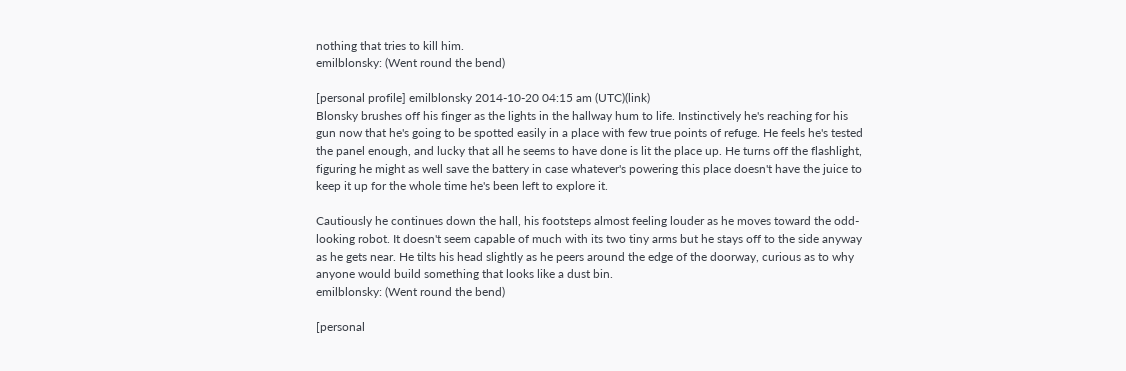nothing that tries to kill him.
emilblonsky: (Went round the bend)

[personal profile] emilblonsky 2014-10-20 04:15 am (UTC)(link)
Blonsky brushes off his finger as the lights in the hallway hum to life. Instinctively he's reaching for his gun now that he's going to be spotted easily in a place with few true points of refuge. He feels he's tested the panel enough, and lucky that all he seems to have done is lit the place up. He turns off the flashlight, figuring he might as well save the battery in case whatever's powering this place doesn't have the juice to keep it up for the whole time he's been left to explore it.

Cautiously he continues down the hall, his footsteps almost feeling louder as he moves toward the odd-looking robot. It doesn't seem capable of much with its two tiny arms but he stays off to the side anyway as he gets near. He tilts his head slightly as he peers around the edge of the doorway, curious as to why anyone would build something that looks like a dust bin.
emilblonsky: (Went round the bend)

[personal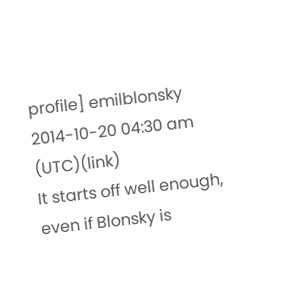profile] emilblonsky 2014-10-20 04:30 am (UTC)(link)
It starts off well enough, even if Blonsky is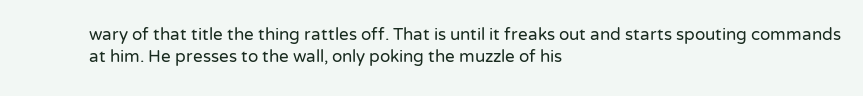wary of that title the thing rattles off. That is until it freaks out and starts spouting commands at him. He presses to the wall, only poking the muzzle of his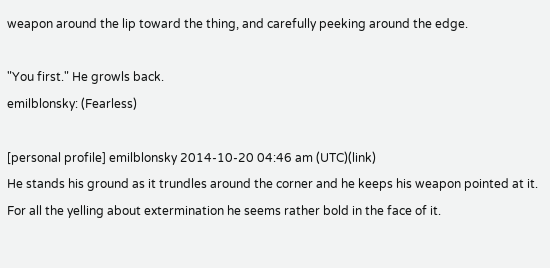weapon around the lip toward the thing, and carefully peeking around the edge.

"You first." He growls back.
emilblonsky: (Fearless)

[personal profile] emilblonsky 2014-10-20 04:46 am (UTC)(link)
He stands his ground as it trundles around the corner and he keeps his weapon pointed at it. For all the yelling about extermination he seems rather bold in the face of it.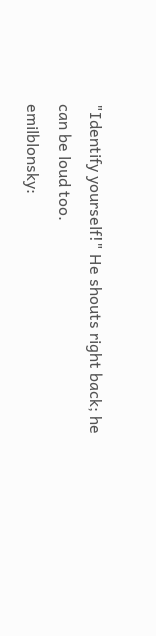"Identify yourself!" He shouts right back; he can be loud too.
emilblonsky: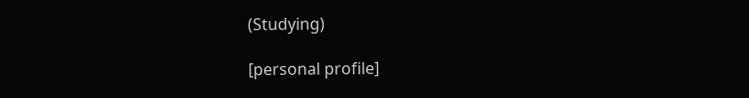(Studying)

[personal profile]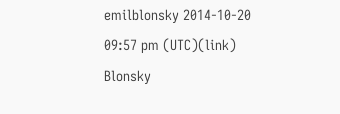emilblonsky 2014-10-20 09:57 pm (UTC)(link)
Blonsky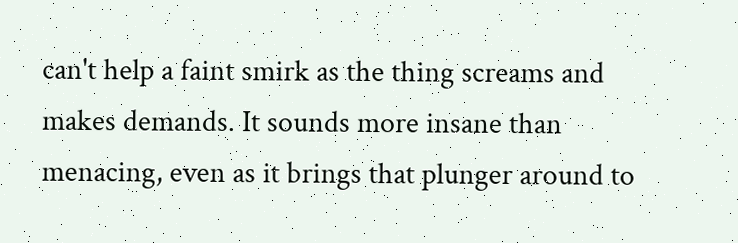can't help a faint smirk as the thing screams and makes demands. It sounds more insane than menacing, even as it brings that plunger around to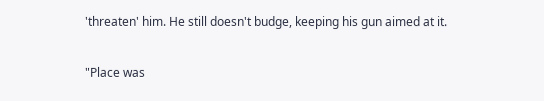'threaten' him. He still doesn't budge, keeping his gun aimed at it.

"Place was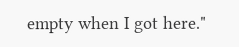empty when I got here."